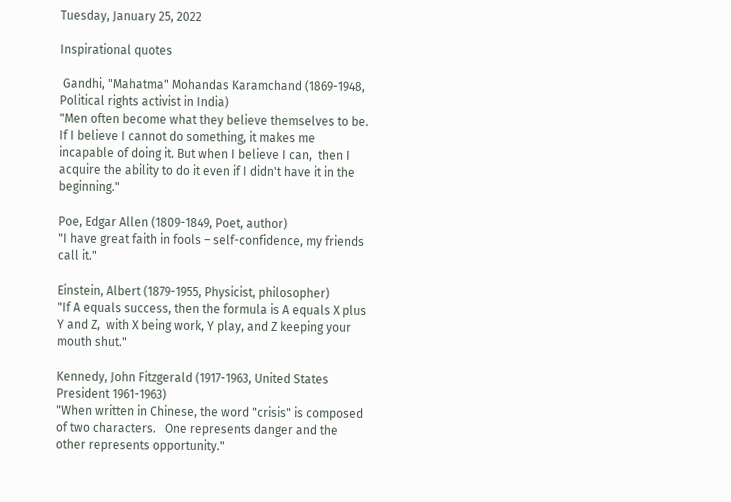Tuesday, January 25, 2022

Inspirational quotes

 Gandhi, "Mahatma" Mohandas Karamchand (1869-1948, Political rights activist in India)
"Men often become what they believe themselves to be. If I believe I cannot do something, it makes me incapable of doing it. But when I believe I can,  then I acquire the ability to do it even if I didn't have it in the beginning."

Poe, Edgar Allen (1809-1849, Poet, author)
"I have great faith in fools – self-confidence, my friends call it."

Einstein, Albert (1879-1955, Physicist, philosopher)
"If A equals success, then the formula is A equals X plus Y and Z,  with X being work, Y play, and Z keeping your mouth shut."

Kennedy, John Fitzgerald (1917-1963, United States President 1961-1963)
"When written in Chinese, the word "crisis" is composed of two characters.   One represents danger and the other represents opportunity."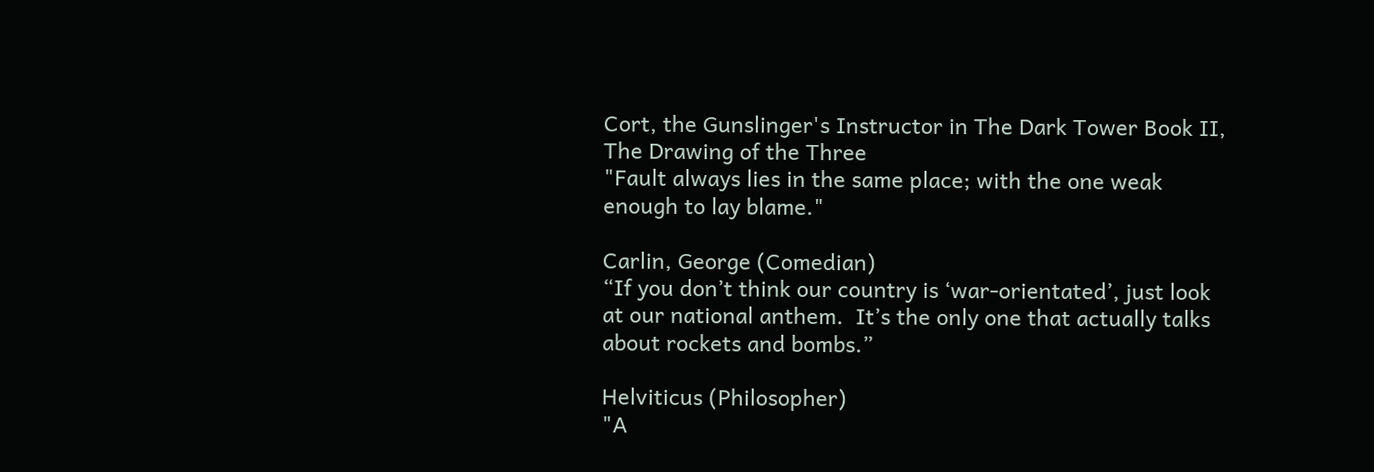Cort, the Gunslinger's Instructor in The Dark Tower Book II, The Drawing of the Three
"Fault always lies in the same place; with the one weak enough to lay blame."

Carlin, George (Comedian)
“If you don’t think our country is ‘war-orientated’, just look at our national anthem.  It’s the only one that actually talks about rockets and bombs.”

Helviticus (Philosopher)
"A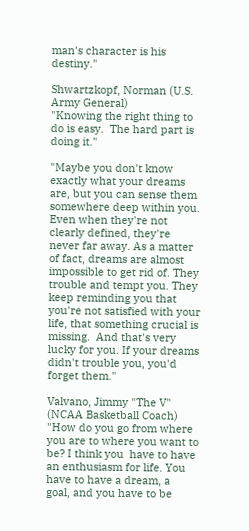man's character is his destiny."

Shwartzkopf, Norman (U.S. Army General)
"Knowing the right thing to do is easy.  The hard part is doing it."

"Maybe you don't know exactly what your dreams are, but you can sense them somewhere deep within you. Even when they're not clearly defined, they're never far away. As a matter of fact, dreams are almost impossible to get rid of. They trouble and tempt you. They keep reminding you that you're not satisfied with your life, that something crucial is missing.  And that's very lucky for you. If your dreams didn't trouble you, you'd forget them."

Valvano, Jimmy "The V" (NCAA Basketball Coach)
"How do you go from where you are to where you want to be? I think you  have to have an enthusiasm for life. You have to have a dream, a  goal, and you have to be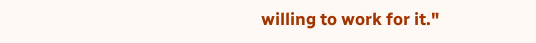willing to work for it."